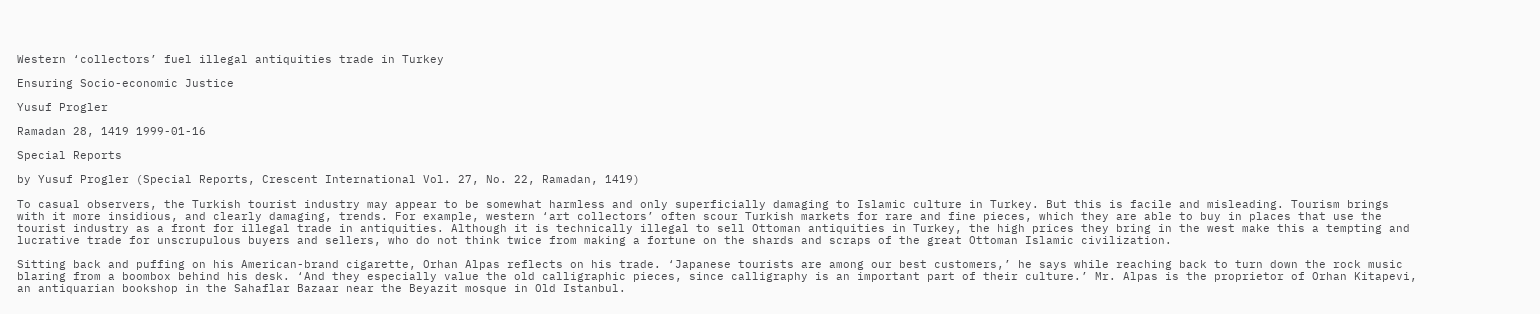Western ‘collectors’ fuel illegal antiquities trade in Turkey

Ensuring Socio-economic Justice

Yusuf Progler

Ramadan 28, 1419 1999-01-16

Special Reports

by Yusuf Progler (Special Reports, Crescent International Vol. 27, No. 22, Ramadan, 1419)

To casual observers, the Turkish tourist industry may appear to be somewhat harmless and only superficially damaging to Islamic culture in Turkey. But this is facile and misleading. Tourism brings with it more insidious, and clearly damaging, trends. For example, western ‘art collectors’ often scour Turkish markets for rare and fine pieces, which they are able to buy in places that use the tourist industry as a front for illegal trade in antiquities. Although it is technically illegal to sell Ottoman antiquities in Turkey, the high prices they bring in the west make this a tempting and lucrative trade for unscrupulous buyers and sellers, who do not think twice from making a fortune on the shards and scraps of the great Ottoman Islamic civilization.

Sitting back and puffing on his American-brand cigarette, Orhan Alpas reflects on his trade. ‘Japanese tourists are among our best customers,’ he says while reaching back to turn down the rock music blaring from a boombox behind his desk. ‘And they especially value the old calligraphic pieces, since calligraphy is an important part of their culture.’ Mr. Alpas is the proprietor of Orhan Kitapevi, an antiquarian bookshop in the Sahaflar Bazaar near the Beyazit mosque in Old Istanbul.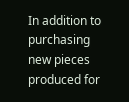In addition to purchasing new pieces produced for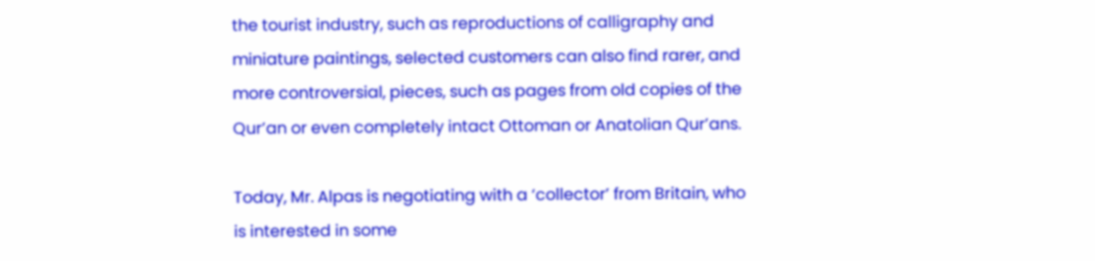the tourist industry, such as reproductions of calligraphy and miniature paintings, selected customers can also find rarer, and more controversial, pieces, such as pages from old copies of the Qur’an or even completely intact Ottoman or Anatolian Qur’ans.

Today, Mr. Alpas is negotiating with a ‘collector’ from Britain, who is interested in some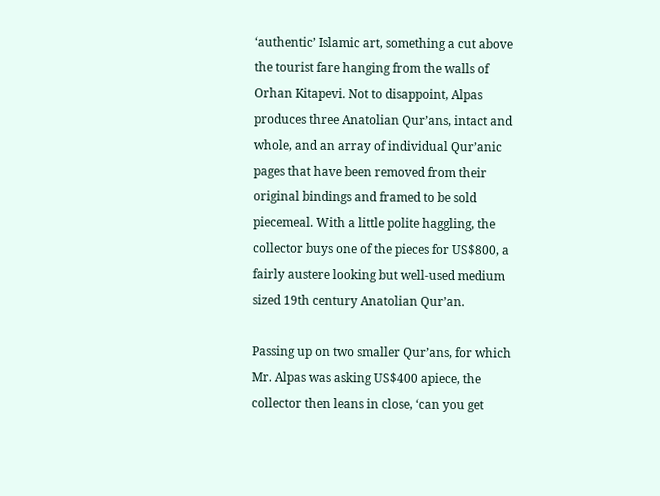‘authentic’ Islamic art, something a cut above the tourist fare hanging from the walls of Orhan Kitapevi. Not to disappoint, Alpas produces three Anatolian Qur’ans, intact and whole, and an array of individual Qur’anic pages that have been removed from their original bindings and framed to be sold piecemeal. With a little polite haggling, the collector buys one of the pieces for US$800, a fairly austere looking but well-used medium sized 19th century Anatolian Qur’an.

Passing up on two smaller Qur’ans, for which Mr. Alpas was asking US$400 apiece, the collector then leans in close, ‘can you get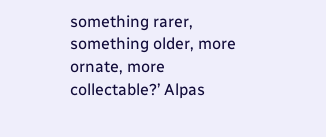something rarer, something older, more ornate, more collectable?’ Alpas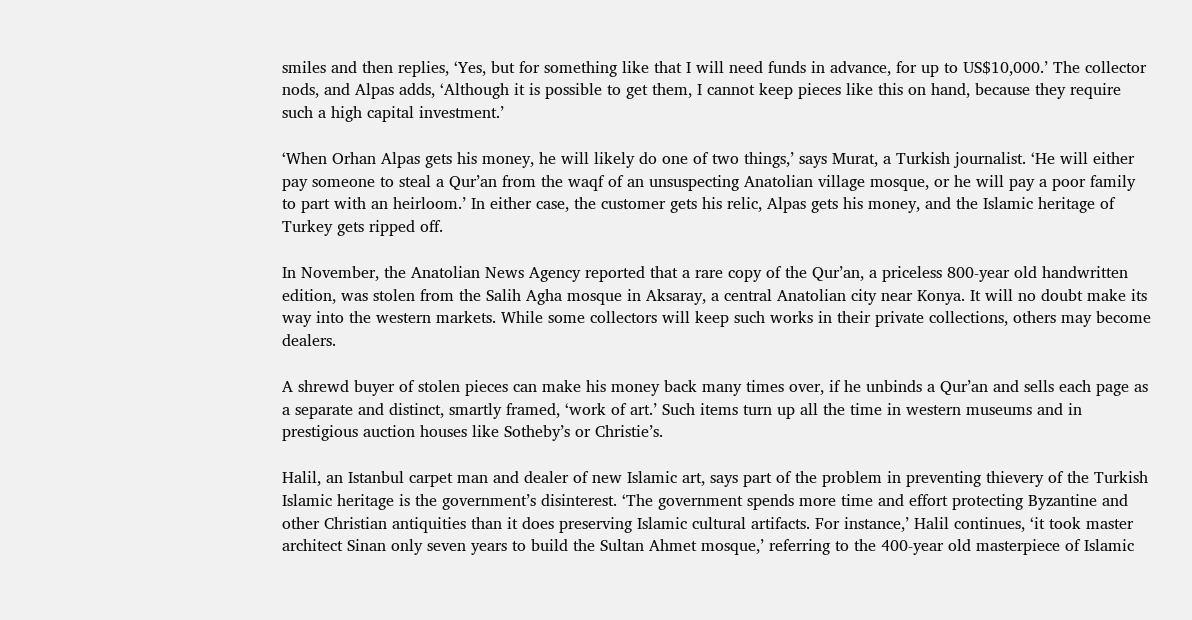smiles and then replies, ‘Yes, but for something like that I will need funds in advance, for up to US$10,000.’ The collector nods, and Alpas adds, ‘Although it is possible to get them, I cannot keep pieces like this on hand, because they require such a high capital investment.’

‘When Orhan Alpas gets his money, he will likely do one of two things,’ says Murat, a Turkish journalist. ‘He will either pay someone to steal a Qur’an from the waqf of an unsuspecting Anatolian village mosque, or he will pay a poor family to part with an heirloom.’ In either case, the customer gets his relic, Alpas gets his money, and the Islamic heritage of Turkey gets ripped off.

In November, the Anatolian News Agency reported that a rare copy of the Qur’an, a priceless 800-year old handwritten edition, was stolen from the Salih Agha mosque in Aksaray, a central Anatolian city near Konya. It will no doubt make its way into the western markets. While some collectors will keep such works in their private collections, others may become dealers.

A shrewd buyer of stolen pieces can make his money back many times over, if he unbinds a Qur’an and sells each page as a separate and distinct, smartly framed, ‘work of art.’ Such items turn up all the time in western museums and in prestigious auction houses like Sotheby’s or Christie’s.

Halil, an Istanbul carpet man and dealer of new Islamic art, says part of the problem in preventing thievery of the Turkish Islamic heritage is the government’s disinterest. ‘The government spends more time and effort protecting Byzantine and other Christian antiquities than it does preserving Islamic cultural artifacts. For instance,’ Halil continues, ‘it took master architect Sinan only seven years to build the Sultan Ahmet mosque,’ referring to the 400-year old masterpiece of Islamic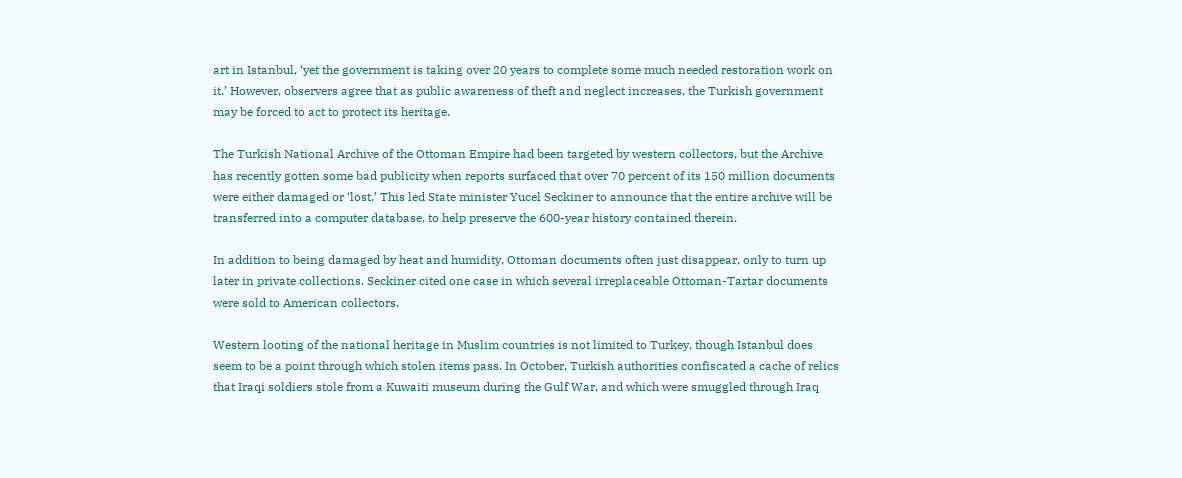art in Istanbul, ‘yet the government is taking over 20 years to complete some much needed restoration work on it.’ However, observers agree that as public awareness of theft and neglect increases, the Turkish government may be forced to act to protect its heritage.

The Turkish National Archive of the Ottoman Empire had been targeted by western collectors, but the Archive has recently gotten some bad publicity when reports surfaced that over 70 percent of its 150 million documents were either damaged or ‘lost.’ This led State minister Yucel Seckiner to announce that the entire archive will be transferred into a computer database, to help preserve the 600-year history contained therein.

In addition to being damaged by heat and humidity, Ottoman documents often just disappear, only to turn up later in private collections. Seckiner cited one case in which several irreplaceable Ottoman-Tartar documents were sold to American collectors.

Western looting of the national heritage in Muslim countries is not limited to Turkey, though Istanbul does seem to be a point through which stolen items pass. In October, Turkish authorities confiscated a cache of relics that Iraqi soldiers stole from a Kuwaiti museum during the Gulf War, and which were smuggled through Iraq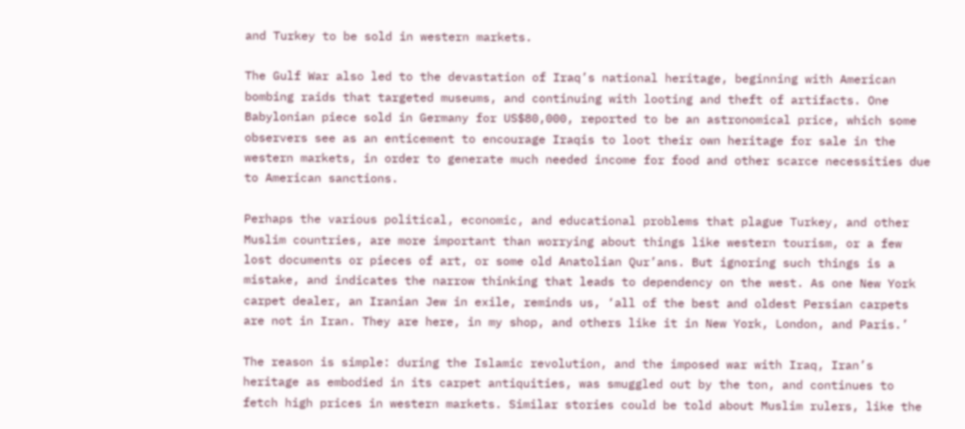and Turkey to be sold in western markets.

The Gulf War also led to the devastation of Iraq’s national heritage, beginning with American bombing raids that targeted museums, and continuing with looting and theft of artifacts. One Babylonian piece sold in Germany for US$80,000, reported to be an astronomical price, which some observers see as an enticement to encourage Iraqis to loot their own heritage for sale in the western markets, in order to generate much needed income for food and other scarce necessities due to American sanctions.

Perhaps the various political, economic, and educational problems that plague Turkey, and other Muslim countries, are more important than worrying about things like western tourism, or a few lost documents or pieces of art, or some old Anatolian Qur’ans. But ignoring such things is a mistake, and indicates the narrow thinking that leads to dependency on the west. As one New York carpet dealer, an Iranian Jew in exile, reminds us, ‘all of the best and oldest Persian carpets are not in Iran. They are here, in my shop, and others like it in New York, London, and Paris.’

The reason is simple: during the Islamic revolution, and the imposed war with Iraq, Iran’s heritage as embodied in its carpet antiquities, was smuggled out by the ton, and continues to fetch high prices in western markets. Similar stories could be told about Muslim rulers, like the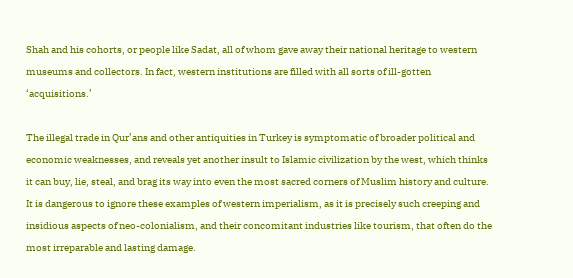Shah and his cohorts, or people like Sadat, all of whom gave away their national heritage to western museums and collectors. In fact, western institutions are filled with all sorts of ill-gotten ‘acquisitions.’

The illegal trade in Qur’ans and other antiquities in Turkey is symptomatic of broader political and economic weaknesses, and reveals yet another insult to Islamic civilization by the west, which thinks it can buy, lie, steal, and brag its way into even the most sacred corners of Muslim history and culture. It is dangerous to ignore these examples of western imperialism, as it is precisely such creeping and insidious aspects of neo-colonialism, and their concomitant industries like tourism, that often do the most irreparable and lasting damage.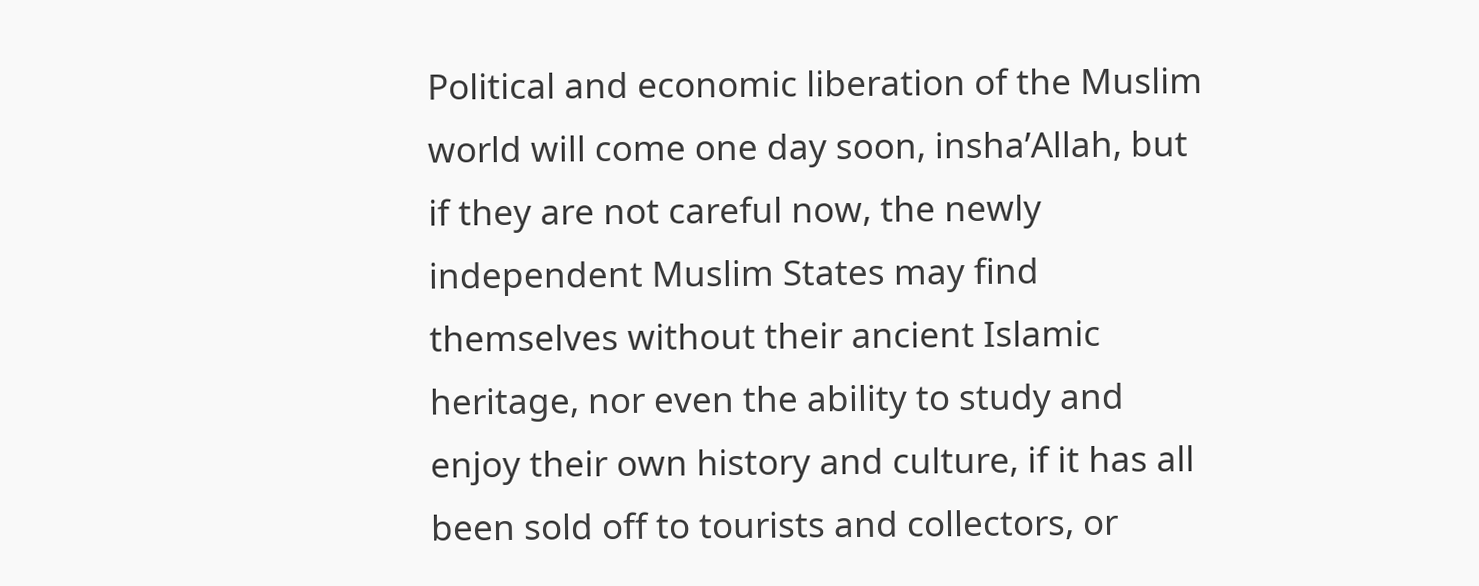Political and economic liberation of the Muslim world will come one day soon, insha’Allah, but if they are not careful now, the newly independent Muslim States may find themselves without their ancient Islamic heritage, nor even the ability to study and enjoy their own history and culture, if it has all been sold off to tourists and collectors, or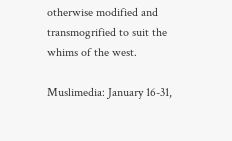otherwise modified and transmogrified to suit the whims of the west.

Muslimedia: January 16-31,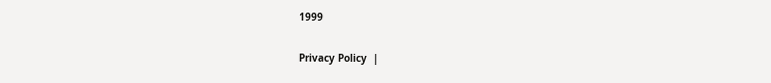1999

Privacy Policy  |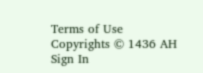Terms of Use
Copyrights © 1436 AH
Sign In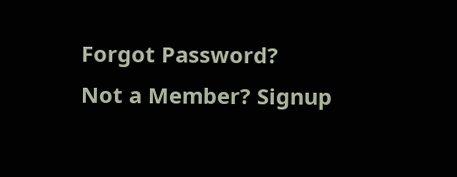Forgot Password?
Not a Member? Signup